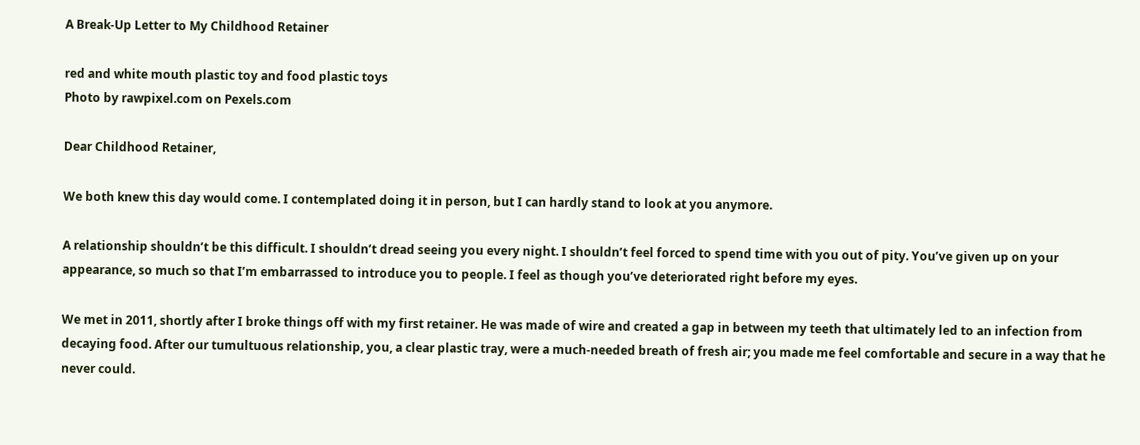A Break-Up Letter to My Childhood Retainer

red and white mouth plastic toy and food plastic toys
Photo by rawpixel.com on Pexels.com

Dear Childhood Retainer,

We both knew this day would come. I contemplated doing it in person, but I can hardly stand to look at you anymore.

A relationship shouldn’t be this difficult. I shouldn’t dread seeing you every night. I shouldn’t feel forced to spend time with you out of pity. You’ve given up on your appearance, so much so that I’m embarrassed to introduce you to people. I feel as though you’ve deteriorated right before my eyes.

We met in 2011, shortly after I broke things off with my first retainer. He was made of wire and created a gap in between my teeth that ultimately led to an infection from decaying food. After our tumultuous relationship, you, a clear plastic tray, were a much-needed breath of fresh air; you made me feel comfortable and secure in a way that he never could.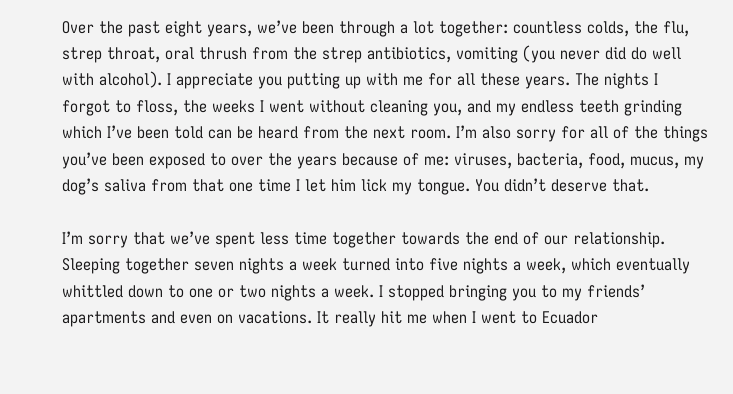Over the past eight years, we’ve been through a lot together: countless colds, the flu, strep throat, oral thrush from the strep antibiotics, vomiting (you never did do well with alcohol). I appreciate you putting up with me for all these years. The nights I forgot to floss, the weeks I went without cleaning you, and my endless teeth grinding which I’ve been told can be heard from the next room. I’m also sorry for all of the things you’ve been exposed to over the years because of me: viruses, bacteria, food, mucus, my dog’s saliva from that one time I let him lick my tongue. You didn’t deserve that.

I’m sorry that we’ve spent less time together towards the end of our relationship. Sleeping together seven nights a week turned into five nights a week, which eventually whittled down to one or two nights a week. I stopped bringing you to my friends’ apartments and even on vacations. It really hit me when I went to Ecuador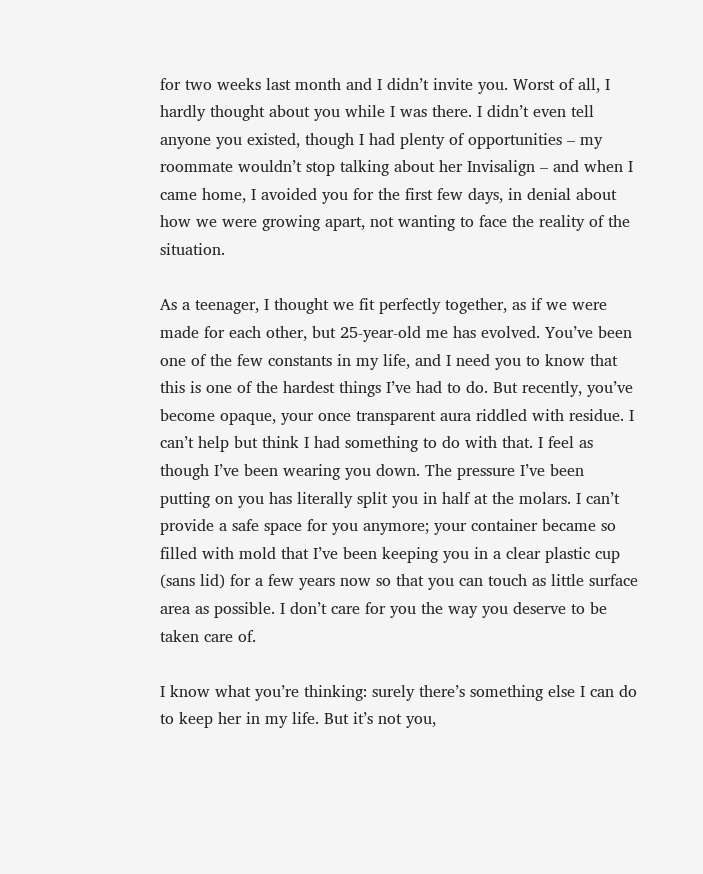for two weeks last month and I didn’t invite you. Worst of all, I hardly thought about you while I was there. I didn’t even tell anyone you existed, though I had plenty of opportunities – my roommate wouldn’t stop talking about her Invisalign – and when I came home, I avoided you for the first few days, in denial about how we were growing apart, not wanting to face the reality of the situation.

As a teenager, I thought we fit perfectly together, as if we were made for each other, but 25-year-old me has evolved. You’ve been one of the few constants in my life, and I need you to know that this is one of the hardest things I’ve had to do. But recently, you’ve become opaque, your once transparent aura riddled with residue. I can’t help but think I had something to do with that. I feel as though I’ve been wearing you down. The pressure I’ve been putting on you has literally split you in half at the molars. I can’t provide a safe space for you anymore; your container became so filled with mold that I’ve been keeping you in a clear plastic cup (sans lid) for a few years now so that you can touch as little surface area as possible. I don’t care for you the way you deserve to be taken care of.

I know what you’re thinking: surely there’s something else I can do to keep her in my life. But it’s not you,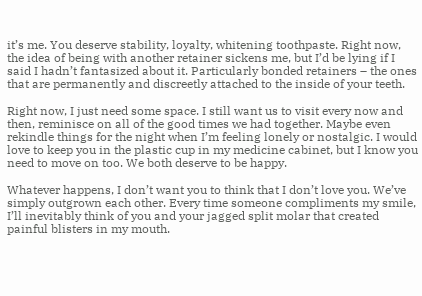it’s me. You deserve stability, loyalty, whitening toothpaste. Right now, the idea of being with another retainer sickens me, but I’d be lying if I said I hadn’t fantasized about it. Particularly bonded retainers – the ones that are permanently and discreetly attached to the inside of your teeth.

Right now, I just need some space. I still want us to visit every now and then, reminisce on all of the good times we had together. Maybe even rekindle things for the night when I’m feeling lonely or nostalgic. I would love to keep you in the plastic cup in my medicine cabinet, but I know you need to move on too. We both deserve to be happy.

Whatever happens, I don’t want you to think that I don’t love you. We’ve simply outgrown each other. Every time someone compliments my smile, I’ll inevitably think of you and your jagged split molar that created painful blisters in my mouth.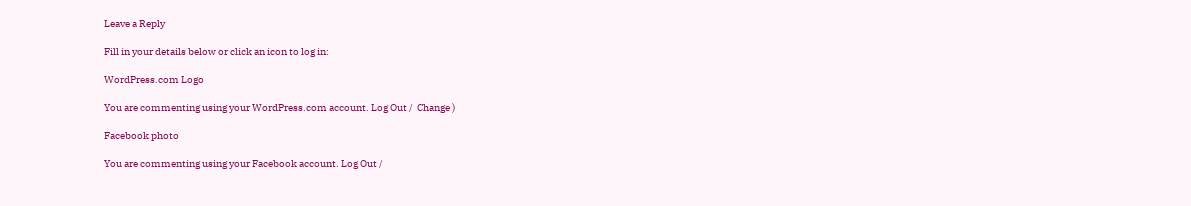Leave a Reply

Fill in your details below or click an icon to log in:

WordPress.com Logo

You are commenting using your WordPress.com account. Log Out /  Change )

Facebook photo

You are commenting using your Facebook account. Log Out /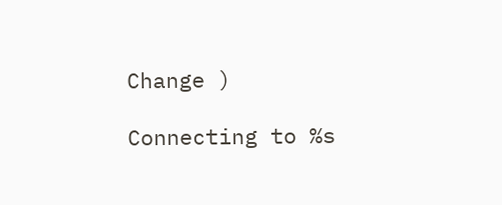Change )

Connecting to %s